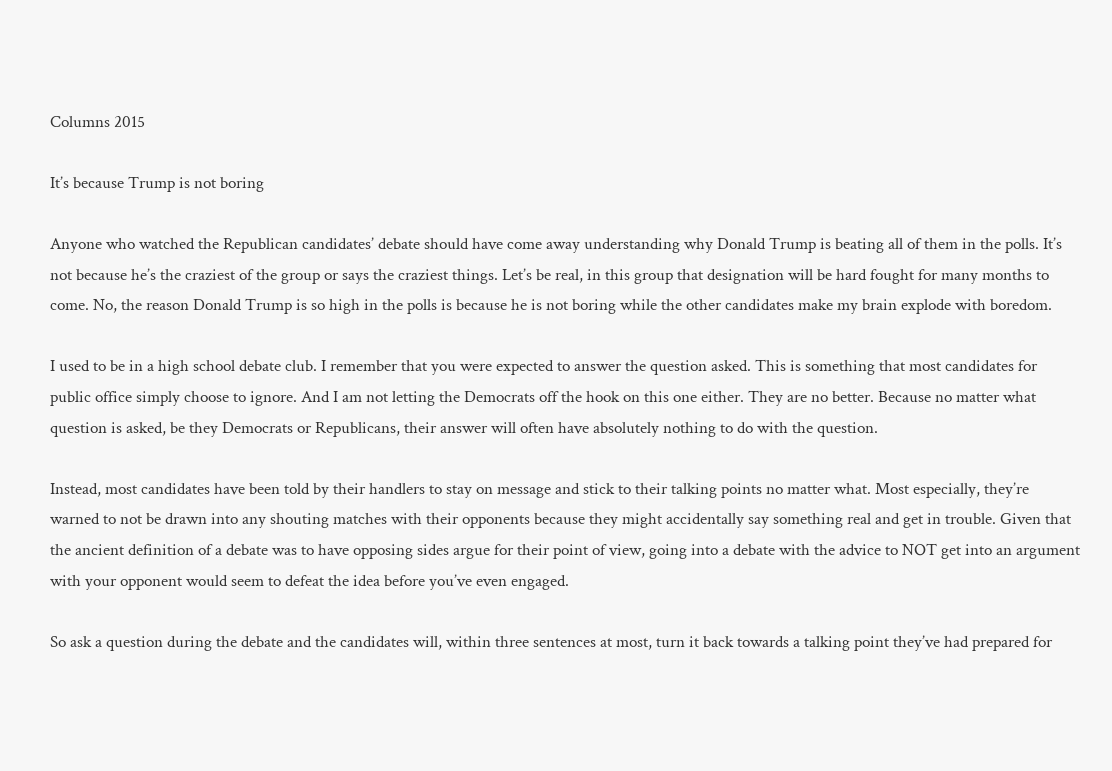Columns 2015

It’s because Trump is not boring

Anyone who watched the Republican candidates’ debate should have come away understanding why Donald Trump is beating all of them in the polls. It’s not because he’s the craziest of the group or says the craziest things. Let’s be real, in this group that designation will be hard fought for many months to come. No, the reason Donald Trump is so high in the polls is because he is not boring while the other candidates make my brain explode with boredom.

I used to be in a high school debate club. I remember that you were expected to answer the question asked. This is something that most candidates for public office simply choose to ignore. And I am not letting the Democrats off the hook on this one either. They are no better. Because no matter what question is asked, be they Democrats or Republicans, their answer will often have absolutely nothing to do with the question.

Instead, most candidates have been told by their handlers to stay on message and stick to their talking points no matter what. Most especially, they’re warned to not be drawn into any shouting matches with their opponents because they might accidentally say something real and get in trouble. Given that the ancient definition of a debate was to have opposing sides argue for their point of view, going into a debate with the advice to NOT get into an argument with your opponent would seem to defeat the idea before you’ve even engaged.

So ask a question during the debate and the candidates will, within three sentences at most, turn it back towards a talking point they’ve had prepared for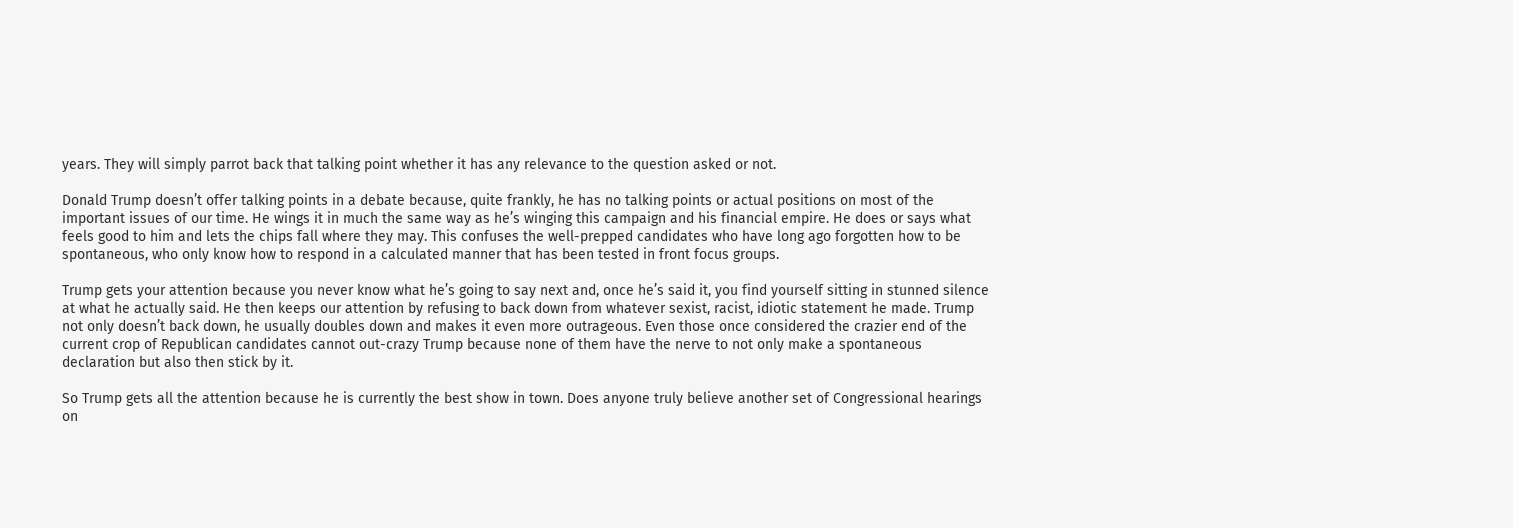years. They will simply parrot back that talking point whether it has any relevance to the question asked or not.

Donald Trump doesn’t offer talking points in a debate because, quite frankly, he has no talking points or actual positions on most of the important issues of our time. He wings it in much the same way as he’s winging this campaign and his financial empire. He does or says what feels good to him and lets the chips fall where they may. This confuses the well-prepped candidates who have long ago forgotten how to be spontaneous, who only know how to respond in a calculated manner that has been tested in front focus groups.

Trump gets your attention because you never know what he’s going to say next and, once he’s said it, you find yourself sitting in stunned silence at what he actually said. He then keeps our attention by refusing to back down from whatever sexist, racist, idiotic statement he made. Trump not only doesn’t back down, he usually doubles down and makes it even more outrageous. Even those once considered the crazier end of the current crop of Republican candidates cannot out-crazy Trump because none of them have the nerve to not only make a spontaneous declaration but also then stick by it.

So Trump gets all the attention because he is currently the best show in town. Does anyone truly believe another set of Congressional hearings on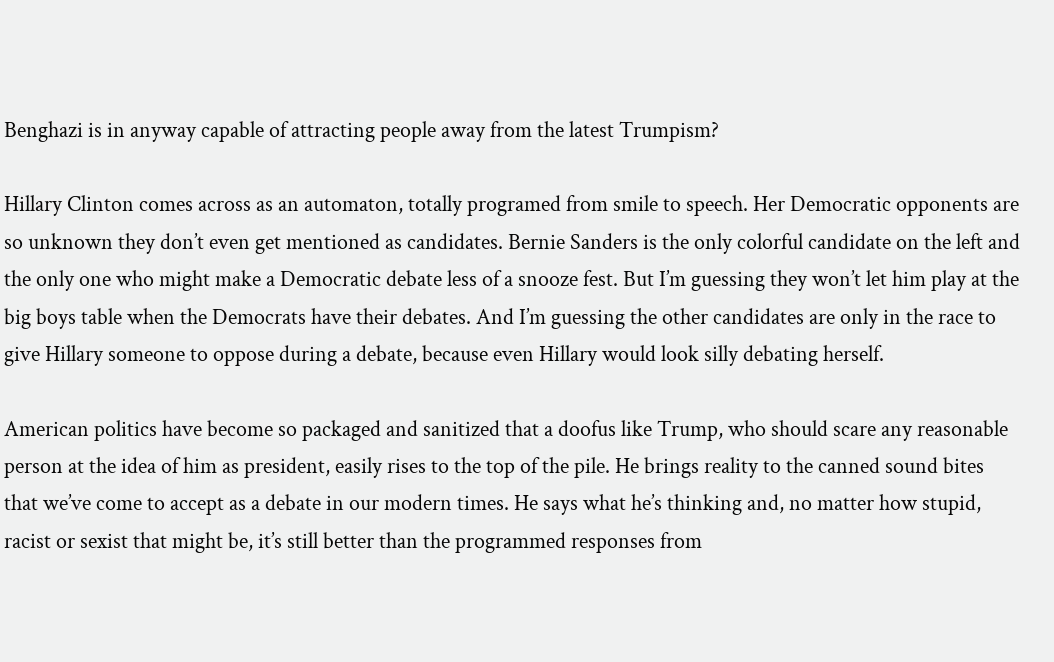Benghazi is in anyway capable of attracting people away from the latest Trumpism?

Hillary Clinton comes across as an automaton, totally programed from smile to speech. Her Democratic opponents are so unknown they don’t even get mentioned as candidates. Bernie Sanders is the only colorful candidate on the left and the only one who might make a Democratic debate less of a snooze fest. But I’m guessing they won’t let him play at the big boys table when the Democrats have their debates. And I’m guessing the other candidates are only in the race to give Hillary someone to oppose during a debate, because even Hillary would look silly debating herself.

American politics have become so packaged and sanitized that a doofus like Trump, who should scare any reasonable person at the idea of him as president, easily rises to the top of the pile. He brings reality to the canned sound bites that we’ve come to accept as a debate in our modern times. He says what he’s thinking and, no matter how stupid, racist or sexist that might be, it’s still better than the programmed responses from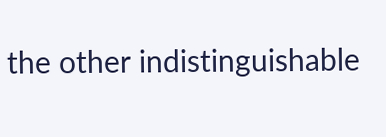the other indistinguishable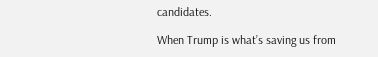candidates.

When Trump is what’s saving us from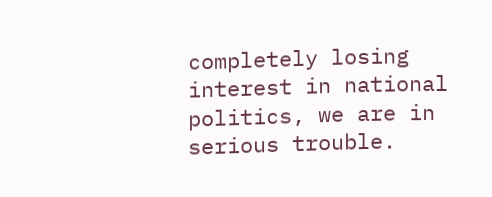completely losing interest in national politics, we are in serious trouble.